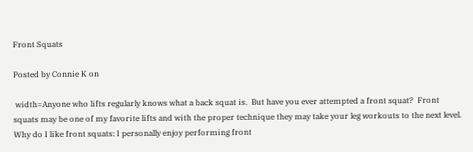Front Squats

Posted by Connie K on

 width=Anyone who lifts regularly knows what a back squat is.  But have you ever attempted a front squat?  Front squats may be one of my favorite lifts and with the proper technique they may take your leg workouts to the next level. Why do I like front squats: I personally enjoy performing front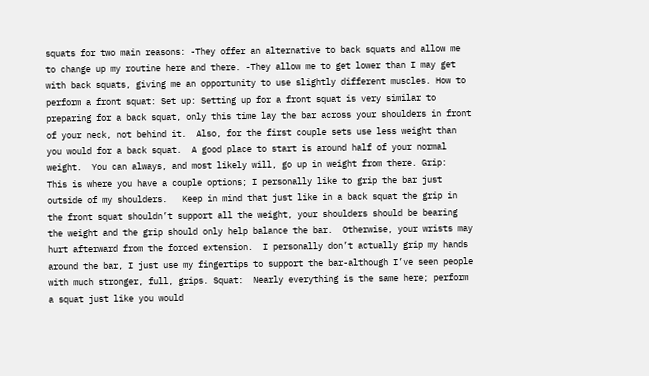squats for two main reasons: -They offer an alternative to back squats and allow me to change up my routine here and there. -They allow me to get lower than I may get with back squats, giving me an opportunity to use slightly different muscles. How to perform a front squat: Set up: Setting up for a front squat is very similar to preparing for a back squat, only this time lay the bar across your shoulders in front of your neck, not behind it.  Also, for the first couple sets use less weight than you would for a back squat.  A good place to start is around half of your normal weight.  You can always, and most likely will, go up in weight from there. Grip:  This is where you have a couple options; I personally like to grip the bar just outside of my shoulders.   Keep in mind that just like in a back squat the grip in the front squat shouldn’t support all the weight, your shoulders should be bearing the weight and the grip should only help balance the bar.  Otherwise, your wrists may hurt afterward from the forced extension.  I personally don’t actually grip my hands around the bar, I just use my fingertips to support the bar-although I’ve seen people with much stronger, full, grips. Squat:  Nearly everything is the same here; perform a squat just like you would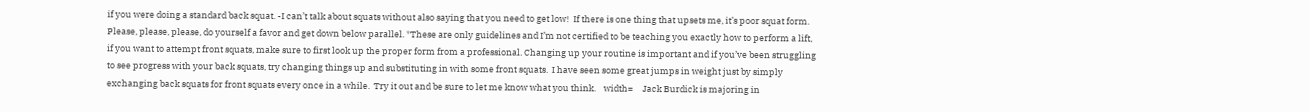if you were doing a standard back squat. -I can’t talk about squats without also saying that you need to get low!  If there is one thing that upsets me, it’s poor squat form.  Please, please, please, do yourself a favor and get down below parallel. *These are only guidelines and I’m not certified to be teaching you exactly how to perform a lift, if you want to attempt front squats, make sure to first look up the proper form from a professional. Changing up your routine is important and if you’ve been struggling to see progress with your back squats, try changing things up and substituting in with some front squats.  I have seen some great jumps in weight just by simply exchanging back squats for front squats every once in a while.  Try it out and be sure to let me know what you think.    width=     Jack Burdick is majoring in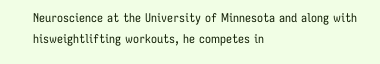Neuroscience at the University of Minnesota and along with hisweightlifting workouts, he competes in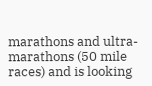marathons and ultra-marathons (50 mile races) and is looking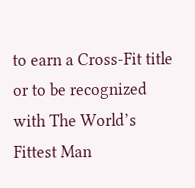to earn a Cross-Fit title or to be recognized with The World’s Fittest Man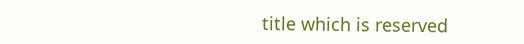title which is reserved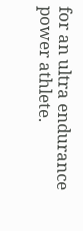for an ultra endurance power athlete.